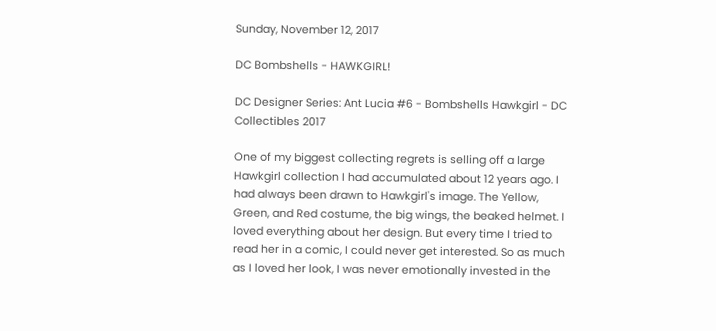Sunday, November 12, 2017

DC Bombshells - HAWKGIRL!

DC Designer Series: Ant Lucia #6 - Bombshells Hawkgirl - DC Collectibles 2017

One of my biggest collecting regrets is selling off a large Hawkgirl collection I had accumulated about 12 years ago. I had always been drawn to Hawkgirl's image. The Yellow, Green, and Red costume, the big wings, the beaked helmet. I loved everything about her design. But every time I tried to read her in a comic, I could never get interested. So as much as I loved her look, I was never emotionally invested in the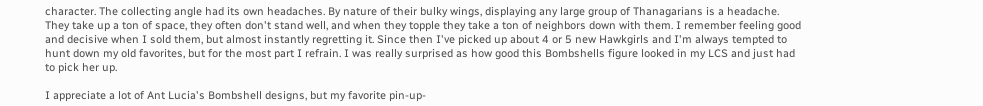character. The collecting angle had its own headaches. By nature of their bulky wings, displaying any large group of Thanagarians is a headache. They take up a ton of space, they often don't stand well, and when they topple they take a ton of neighbors down with them. I remember feeling good and decisive when I sold them, but almost instantly regretting it. Since then I've picked up about 4 or 5 new Hawkgirls and I'm always tempted to hunt down my old favorites, but for the most part I refrain. I was really surprised as how good this Bombshells figure looked in my LCS and just had to pick her up.

I appreciate a lot of Ant Lucia's Bombshell designs, but my favorite pin-up-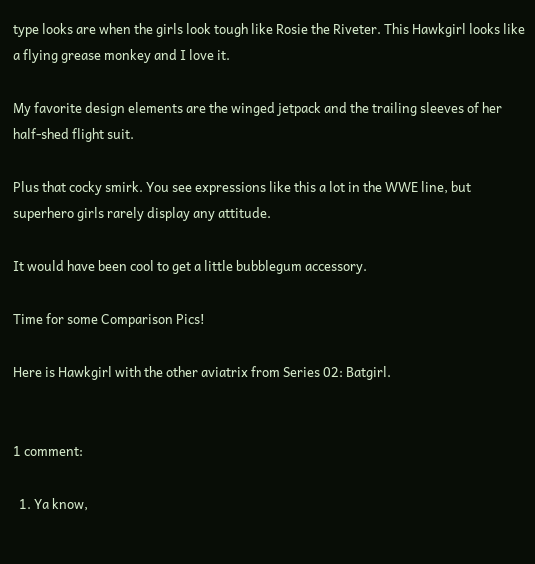type looks are when the girls look tough like Rosie the Riveter. This Hawkgirl looks like a flying grease monkey and I love it.

My favorite design elements are the winged jetpack and the trailing sleeves of her half-shed flight suit.

Plus that cocky smirk. You see expressions like this a lot in the WWE line, but superhero girls rarely display any attitude.

It would have been cool to get a little bubblegum accessory.

Time for some Comparison Pics!

Here is Hawkgirl with the other aviatrix from Series 02: Batgirl.


1 comment:

  1. Ya know,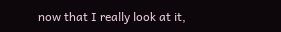now that I really look at it,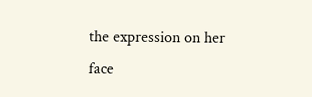the expression on her face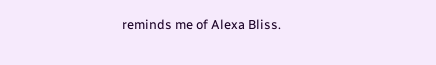reminds me of Alexa Bliss.